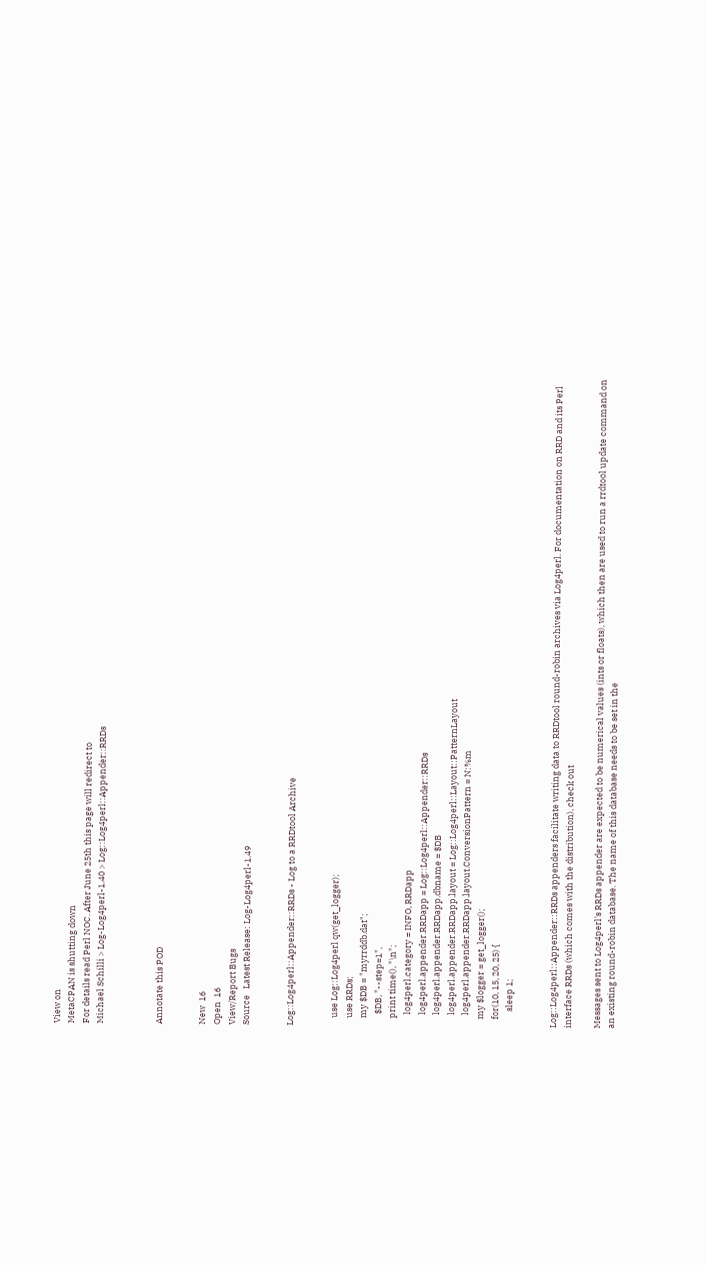View on
MetaCPAN is shutting down
For details read Perl NOC. After June 25th this page will redirect to
Michael Schilli > Log-Log4perl-1.40 > Log::Log4perl::Appender::RRDs



Annotate this POD


New  16
Open  16
View/Report Bugs
Source   Latest Release: Log-Log4perl-1.49


Log::Log4perl::Appender::RRDs - Log to a RRDtool Archive


    use Log::Log4perl qw(get_logger);
    use RRDs;
    my $DB = "myrrddb.dat";
      $DB, "--step=1",
    print time(), "\n";
      log4perl.category = INFO, RRDapp
      log4perl.appender.RRDapp = Log::Log4perl::Appender::RRDs
      log4perl.appender.RRDapp.dbname = $DB
      log4perl.appender.RRDapp.layout = Log::Log4perl::Layout::PatternLayout
      log4perl.appender.RRDapp.layout.ConversionPattern = N:%m
    my $logger = get_logger();
    for(10, 15, 20, 25) {
        sleep 1;


Log::Log4perl::Appender::RRDs appenders facilitate writing data to RRDtool round-robin archives via Log4perl. For documentation on RRD and its Perl interface RRDs (which comes with the distribution), check out

Messages sent to Log4perl's RRDs appender are expected to be numerical values (ints or floats), which then are used to run a rrdtool update command on an existing round-robin database. The name of this database needs to be set in the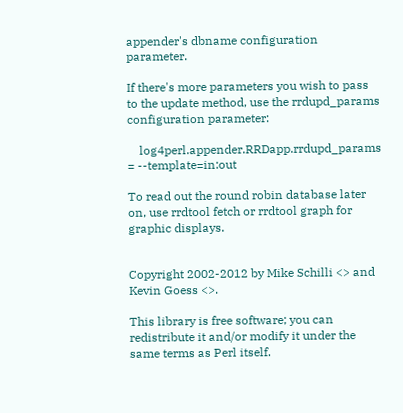appender's dbname configuration parameter.

If there's more parameters you wish to pass to the update method, use the rrdupd_params configuration parameter:

    log4perl.appender.RRDapp.rrdupd_params = --template=in:out

To read out the round robin database later on, use rrdtool fetch or rrdtool graph for graphic displays.


Copyright 2002-2012 by Mike Schilli <> and Kevin Goess <>.

This library is free software; you can redistribute it and/or modify it under the same terms as Perl itself.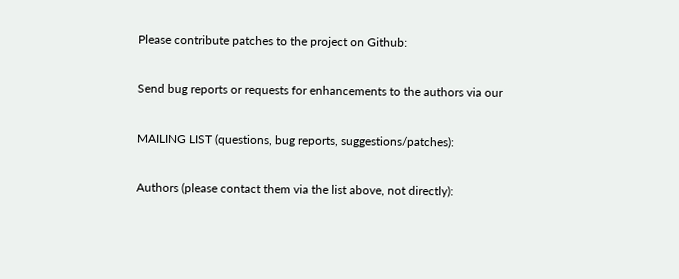Please contribute patches to the project on Github:

Send bug reports or requests for enhancements to the authors via our

MAILING LIST (questions, bug reports, suggestions/patches):

Authors (please contact them via the list above, not directly):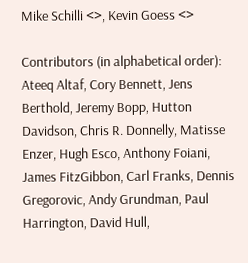Mike Schilli <>, Kevin Goess <>

Contributors (in alphabetical order): Ateeq Altaf, Cory Bennett, Jens Berthold, Jeremy Bopp, Hutton Davidson, Chris R. Donnelly, Matisse Enzer, Hugh Esco, Anthony Foiani, James FitzGibbon, Carl Franks, Dennis Gregorovic, Andy Grundman, Paul Harrington, David Hull,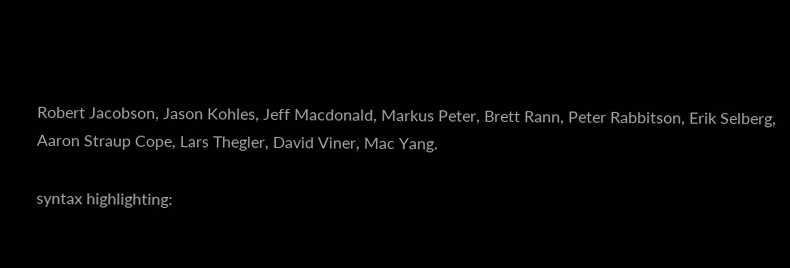Robert Jacobson, Jason Kohles, Jeff Macdonald, Markus Peter, Brett Rann, Peter Rabbitson, Erik Selberg, Aaron Straup Cope, Lars Thegler, David Viner, Mac Yang.

syntax highlighting: